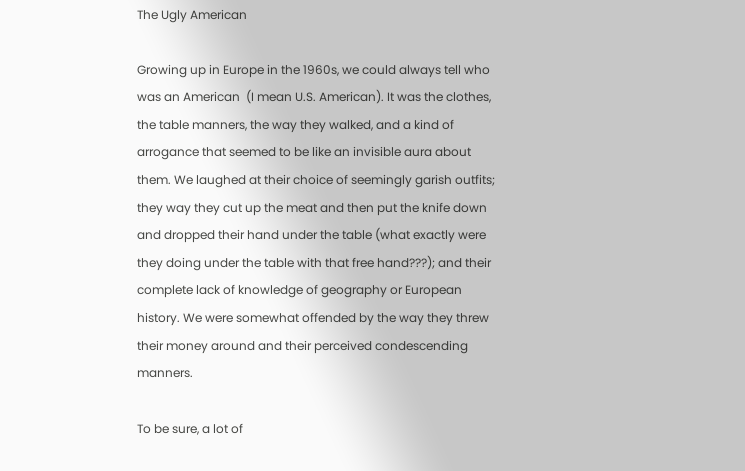The Ugly American

Growing up in Europe in the 1960s, we could always tell who was an American  (I mean U.S. American). It was the clothes, the table manners, the way they walked, and a kind of arrogance that seemed to be like an invisible aura about them. We laughed at their choice of seemingly garish outfits; they way they cut up the meat and then put the knife down and dropped their hand under the table (what exactly were they doing under the table with that free hand???); and their complete lack of knowledge of geography or European history. We were somewhat offended by the way they threw their money around and their perceived condescending manners.

To be sure, a lot of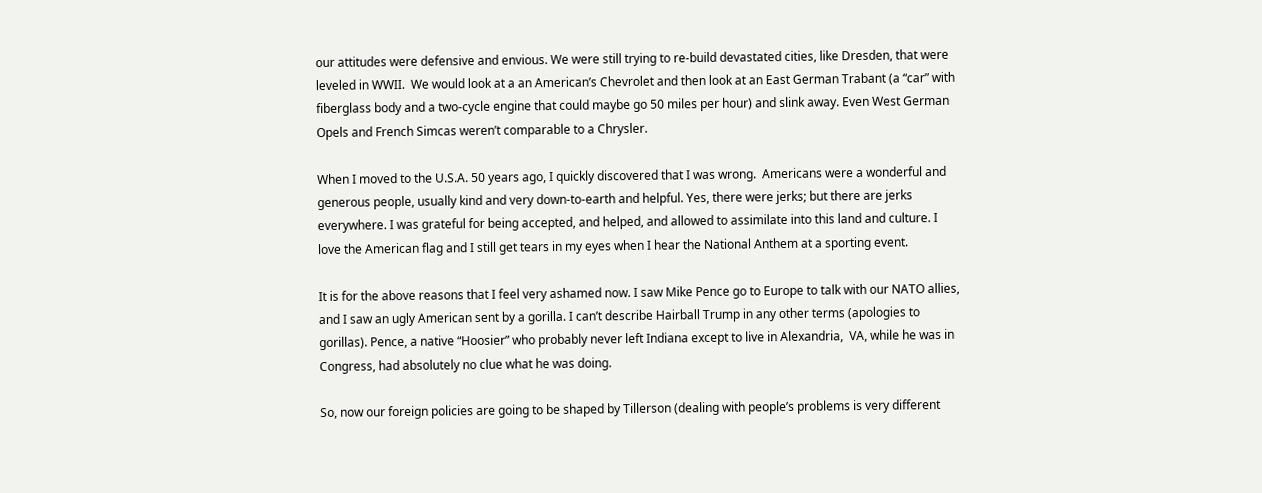our attitudes were defensive and envious. We were still trying to re-build devastated cities, like Dresden, that were leveled in WWII.  We would look at a an American’s Chevrolet and then look at an East German Trabant (a “car” with  fiberglass body and a two-cycle engine that could maybe go 50 miles per hour) and slink away. Even West German Opels and French Simcas weren’t comparable to a Chrysler.

When I moved to the U.S.A. 50 years ago, I quickly discovered that I was wrong.  Americans were a wonderful and generous people, usually kind and very down-to-earth and helpful. Yes, there were jerks; but there are jerks everywhere. I was grateful for being accepted, and helped, and allowed to assimilate into this land and culture. I love the American flag and I still get tears in my eyes when I hear the National Anthem at a sporting event.

It is for the above reasons that I feel very ashamed now. I saw Mike Pence go to Europe to talk with our NATO allies, and I saw an ugly American sent by a gorilla. I can’t describe Hairball Trump in any other terms (apologies to gorillas). Pence, a native “Hoosier” who probably never left Indiana except to live in Alexandria,  VA, while he was in Congress, had absolutely no clue what he was doing.

So, now our foreign policies are going to be shaped by Tillerson (dealing with people’s problems is very different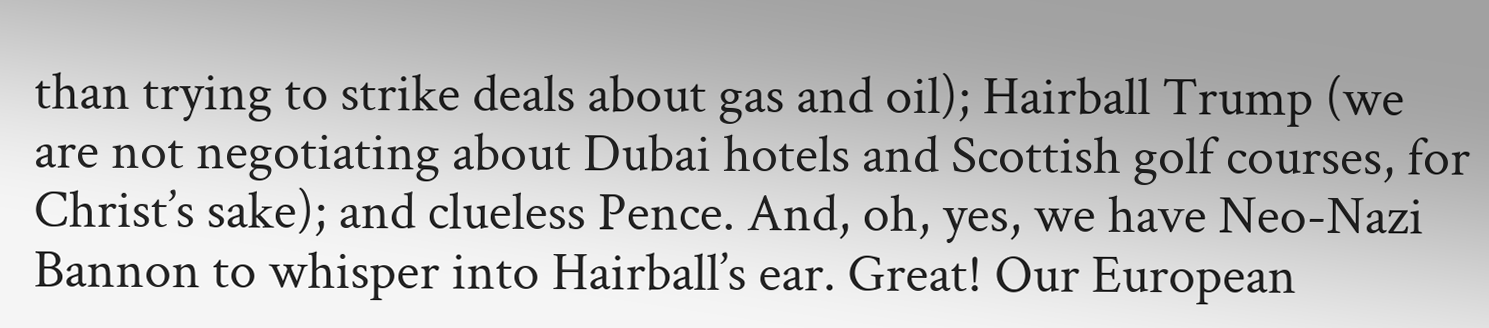than trying to strike deals about gas and oil); Hairball Trump (we are not negotiating about Dubai hotels and Scottish golf courses, for Christ’s sake); and clueless Pence. And, oh, yes, we have Neo-Nazi Bannon to whisper into Hairball’s ear. Great! Our European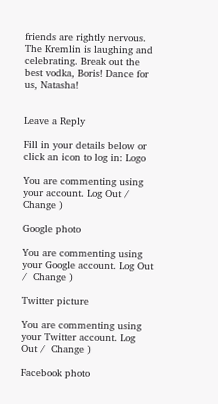friends are rightly nervous. The Kremlin is laughing and celebrating. Break out the best vodka, Boris! Dance for us, Natasha!


Leave a Reply

Fill in your details below or click an icon to log in: Logo

You are commenting using your account. Log Out /  Change )

Google photo

You are commenting using your Google account. Log Out /  Change )

Twitter picture

You are commenting using your Twitter account. Log Out /  Change )

Facebook photo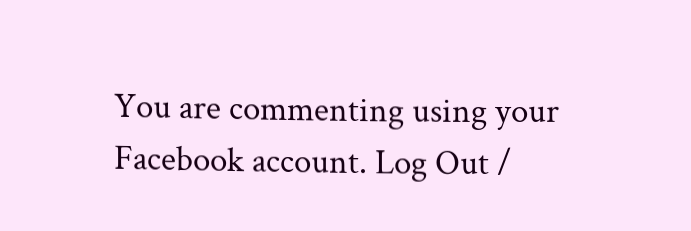You are commenting using your Facebook account. Log Out /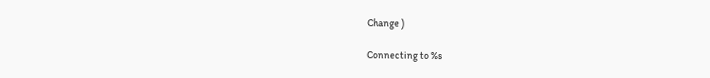Change )

Connecting to %s